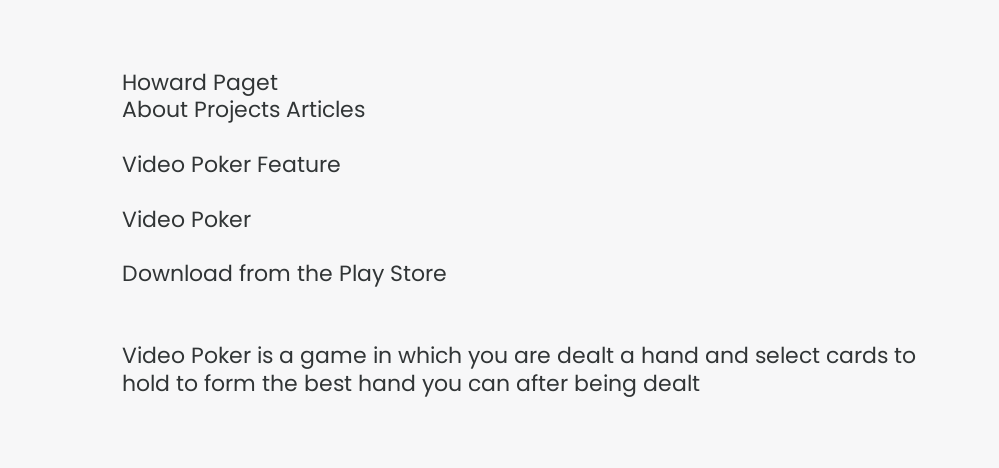Howard Paget
About Projects Articles

Video Poker Feature

Video Poker

Download from the Play Store


Video Poker is a game in which you are dealt a hand and select cards to hold to form the best hand you can after being dealt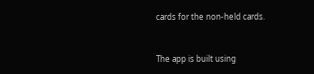cards for the non-held cards.


The app is built using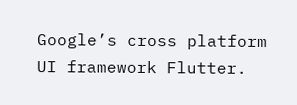Google’s cross platform UI framework Flutter.